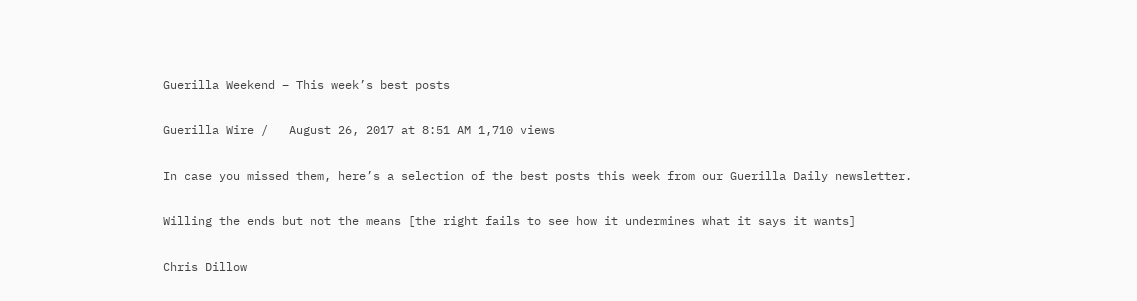Guerilla Weekend – This week’s best posts

Guerilla Wire /   August 26, 2017 at 8:51 AM 1,710 views

In case you missed them, here’s a selection of the best posts this week from our Guerilla Daily newsletter.

Willing the ends but not the means [the right fails to see how it undermines what it says it wants]

Chris Dillow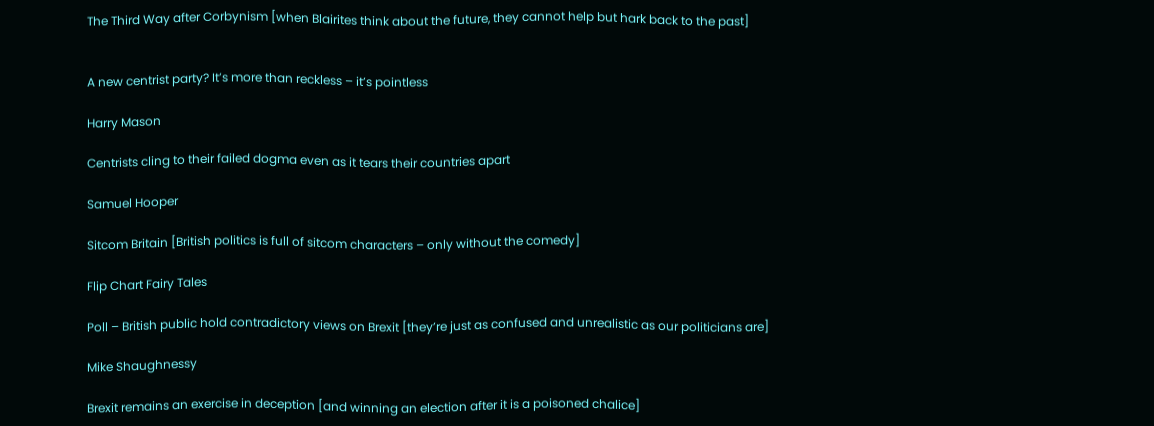The Third Way after Corbynism [when Blairites think about the future, they cannot help but hark back to the past]


A new centrist party? It’s more than reckless – it’s pointless

Harry Mason

Centrists cling to their failed dogma even as it tears their countries apart

Samuel Hooper

Sitcom Britain [British politics is full of sitcom characters – only without the comedy]

Flip Chart Fairy Tales

Poll – British public hold contradictory views on Brexit [they’re just as confused and unrealistic as our politicians are]

Mike Shaughnessy

Brexit remains an exercise in deception [and winning an election after it is a poisoned chalice]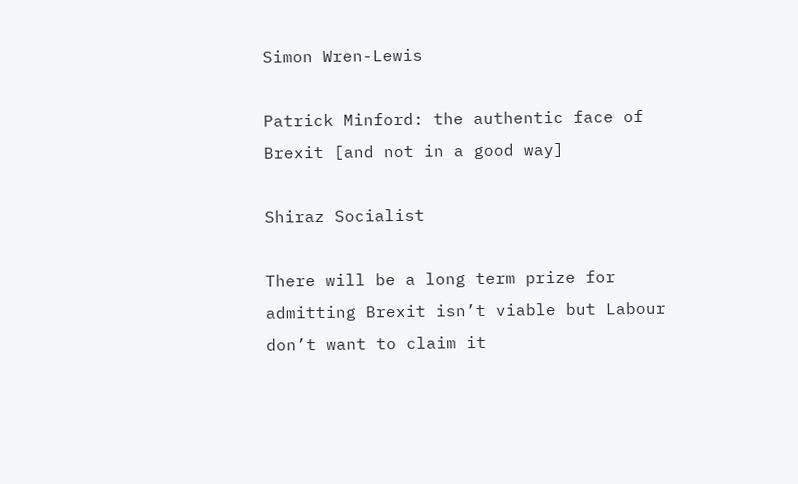Simon Wren-Lewis

Patrick Minford: the authentic face of Brexit [and not in a good way]

Shiraz Socialist

There will be a long term prize for admitting Brexit isn’t viable but Labour don’t want to claim it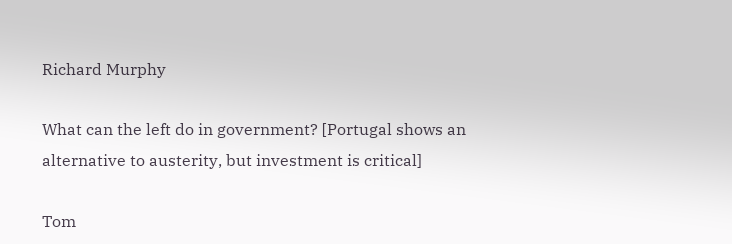Richard Murphy

What can the left do in government? [Portugal shows an alternative to austerity, but investment is critical]

Tom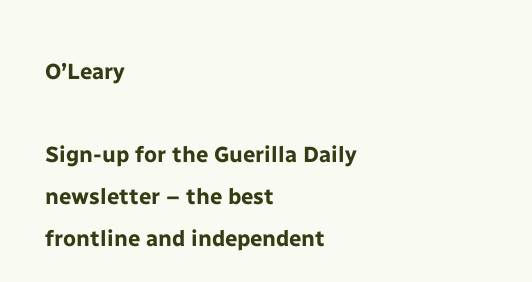O’Leary

Sign-up for the Guerilla Daily newsletter – the best frontline and independent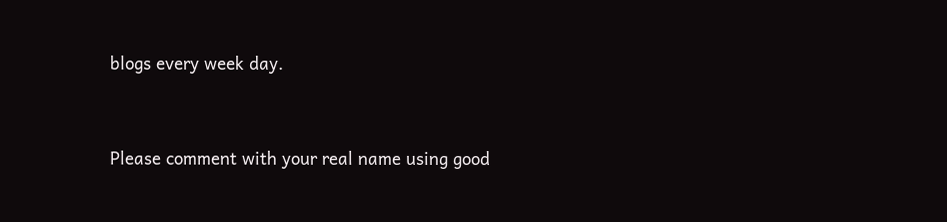blogs every week day.


Please comment with your real name using good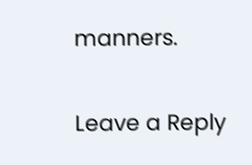manners.

Leave a Reply